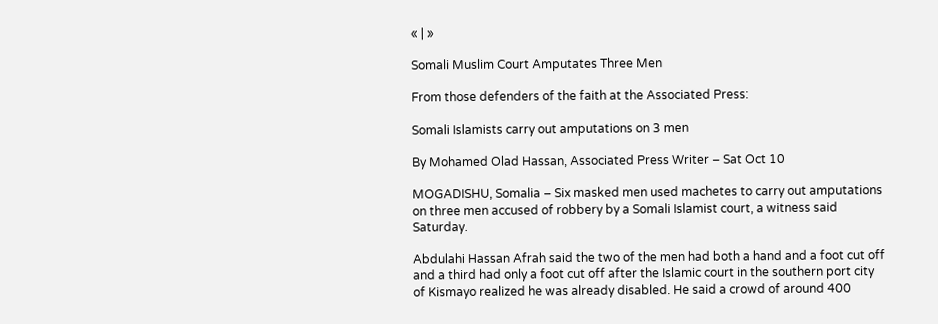« | »

Somali Muslim Court Amputates Three Men

From those defenders of the faith at the Associated Press:

Somali Islamists carry out amputations on 3 men

By Mohamed Olad Hassan, Associated Press Writer – Sat Oct 10

MOGADISHU, Somalia – Six masked men used machetes to carry out amputations on three men accused of robbery by a Somali Islamist court, a witness said Saturday.

Abdulahi Hassan Afrah said the two of the men had both a hand and a foot cut off and a third had only a foot cut off after the Islamic court in the southern port city of Kismayo realized he was already disabled. He said a crowd of around 400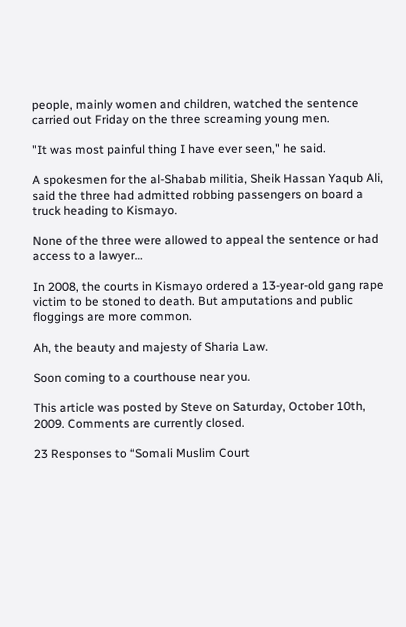people, mainly women and children, watched the sentence carried out Friday on the three screaming young men.

"It was most painful thing I have ever seen," he said.

A spokesmen for the al-Shabab militia, Sheik Hassan Yaqub Ali, said the three had admitted robbing passengers on board a truck heading to Kismayo.

None of the three were allowed to appeal the sentence or had access to a lawyer…

In 2008, the courts in Kismayo ordered a 13-year-old gang rape victim to be stoned to death. But amputations and public floggings are more common.

Ah, the beauty and majesty of Sharia Law.

Soon coming to a courthouse near you.

This article was posted by Steve on Saturday, October 10th, 2009. Comments are currently closed.

23 Responses to “Somali Muslim Court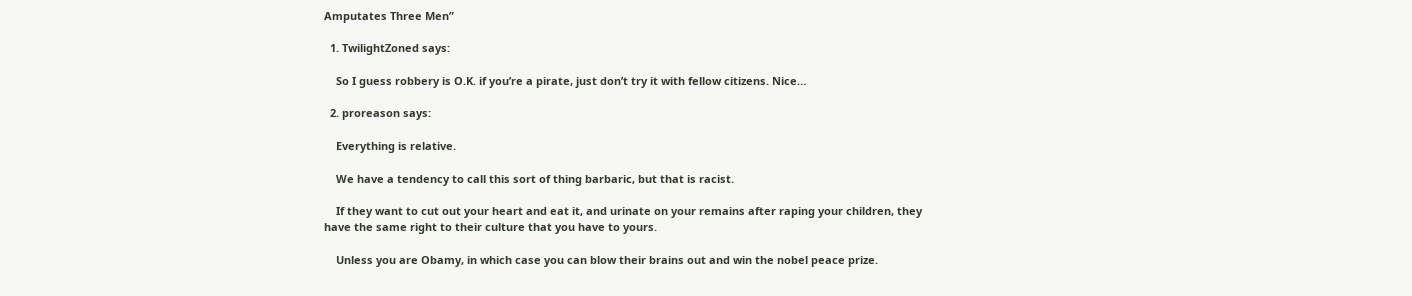Amputates Three Men”

  1. TwilightZoned says:

    So I guess robbery is O.K. if you’re a pirate, just don’t try it with fellow citizens. Nice…

  2. proreason says:

    Everything is relative.

    We have a tendency to call this sort of thing barbaric, but that is racist.

    If they want to cut out your heart and eat it, and urinate on your remains after raping your children, they have the same right to their culture that you have to yours.

    Unless you are Obamy, in which case you can blow their brains out and win the nobel peace prize.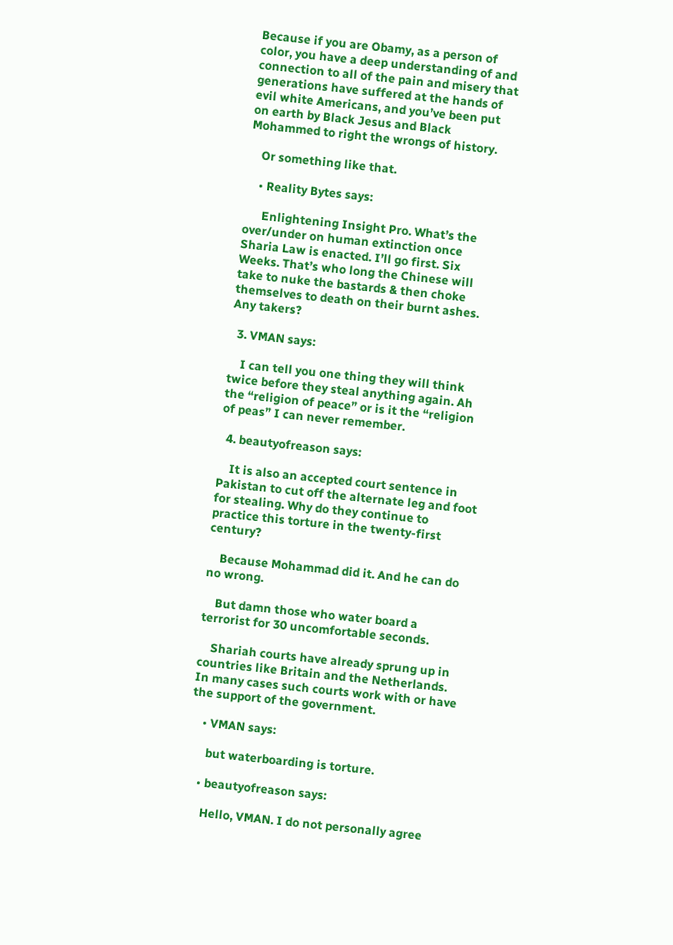Because if you are Obamy, as a person of color, you have a deep understanding of and connection to all of the pain and misery that generations have suffered at the hands of evil white Americans, and you’ve been put on earth by Black Jesus and Black Mohammed to right the wrongs of history.

    Or something like that.

    • Reality Bytes says:

      Enlightening Insight Pro. What’s the over/under on human extinction once Sharia Law is enacted. I’ll go first. Six Weeks. That’s who long the Chinese will take to nuke the bastards & then choke themselves to death on their burnt ashes. Any takers?

  3. VMAN says:

    I can tell you one thing they will think twice before they steal anything again. Ah the “religion of peace” or is it the “religion of peas” I can never remember.

  4. beautyofreason says:

    It is also an accepted court sentence in Pakistan to cut off the alternate leg and foot for stealing. Why do they continue to practice this torture in the twenty-first century?

    Because Mohammad did it. And he can do no wrong.

    But damn those who water board a terrorist for 30 uncomfortable seconds.

    Shariah courts have already sprung up in countries like Britain and the Netherlands. In many cases such courts work with or have the support of the government.

    • VMAN says:

      but waterboarding is torture.

    • beautyofreason says:

      Hello, VMAN. I do not personally agree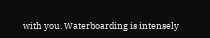with you. Waterboarding is intensely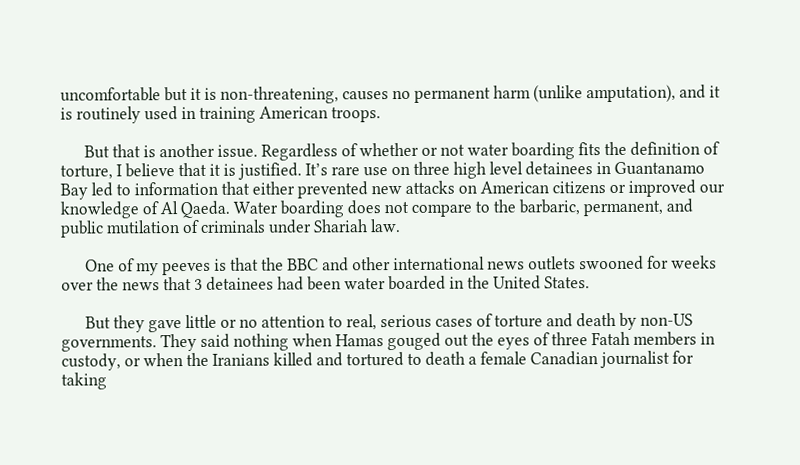uncomfortable but it is non-threatening, causes no permanent harm (unlike amputation), and it is routinely used in training American troops.

      But that is another issue. Regardless of whether or not water boarding fits the definition of torture, I believe that it is justified. It’s rare use on three high level detainees in Guantanamo Bay led to information that either prevented new attacks on American citizens or improved our knowledge of Al Qaeda. Water boarding does not compare to the barbaric, permanent, and public mutilation of criminals under Shariah law.

      One of my peeves is that the BBC and other international news outlets swooned for weeks over the news that 3 detainees had been water boarded in the United States.

      But they gave little or no attention to real, serious cases of torture and death by non-US governments. They said nothing when Hamas gouged out the eyes of three Fatah members in custody, or when the Iranians killed and tortured to death a female Canadian journalist for taking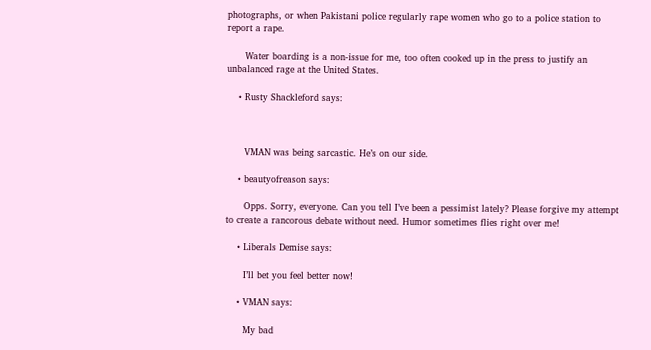photographs, or when Pakistani police regularly rape women who go to a police station to report a rape.

      Water boarding is a non-issue for me, too often cooked up in the press to justify an unbalanced rage at the United States.

    • Rusty Shackleford says:



      VMAN was being sarcastic. He’s on our side.

    • beautyofreason says:

      Opps. Sorry, everyone. Can you tell I’ve been a pessimist lately? Please forgive my attempt to create a rancorous debate without need. Humor sometimes flies right over me!

    • Liberals Demise says:

      I’ll bet you feel better now!

    • VMAN says:

      My bad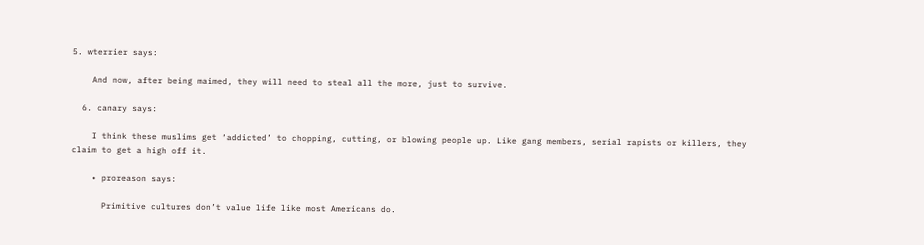5. wterrier says:

    And now, after being maimed, they will need to steal all the more, just to survive.

  6. canary says:

    I think these muslims get ‘addicted’ to chopping, cutting, or blowing people up. Like gang members, serial rapists or killers, they claim to get a high off it.

    • proreason says:

      Primitive cultures don’t value life like most Americans do.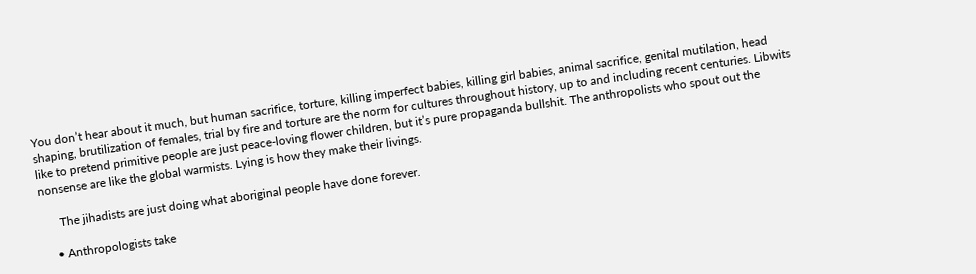You don’t hear about it much, but human sacrifice, torture, killing imperfect babies, killing girl babies, animal sacrifice, genital mutilation, head shaping, brutilization of females, trial by fire and torture are the norm for cultures throughout history, up to and including recent centuries. Libwits like to pretend primitive people are just peace-loving flower children, but it’s pure propaganda bullshit. The anthropolists who spout out the nonsense are like the global warmists. Lying is how they make their livings.

      The jihadists are just doing what aboriginal people have done forever.

    • Anthropologists take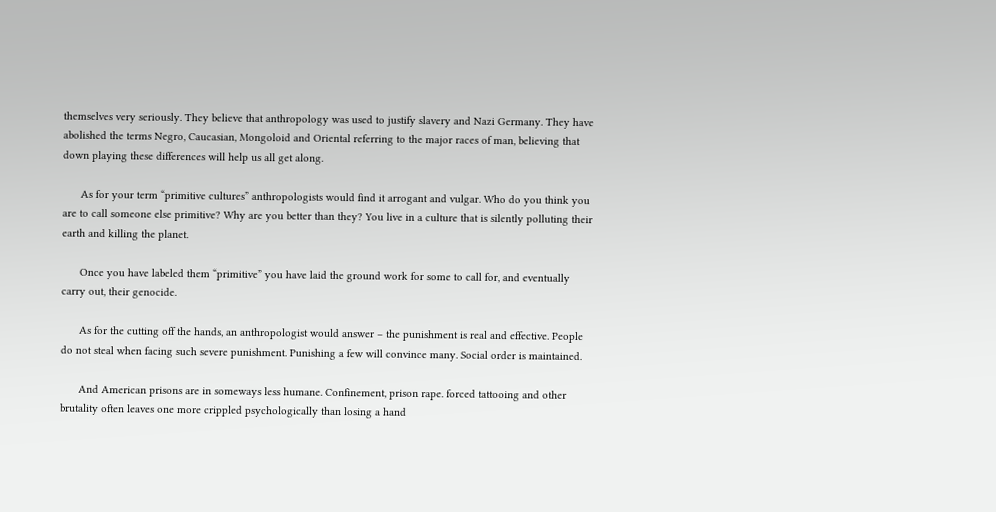themselves very seriously. They believe that anthropology was used to justify slavery and Nazi Germany. They have abolished the terms Negro, Caucasian, Mongoloid and Oriental referring to the major races of man, believing that down playing these differences will help us all get along.

      As for your term “primitive cultures” anthropologists would find it arrogant and vulgar. Who do you think you are to call someone else primitive? Why are you better than they? You live in a culture that is silently polluting their earth and killing the planet.

      Once you have labeled them “primitive” you have laid the ground work for some to call for, and eventually carry out, their genocide.

      As for the cutting off the hands, an anthropologist would answer – the punishment is real and effective. People do not steal when facing such severe punishment. Punishing a few will convince many. Social order is maintained.

      And American prisons are in someways less humane. Confinement, prison rape. forced tattooing and other brutality often leaves one more crippled psychologically than losing a hand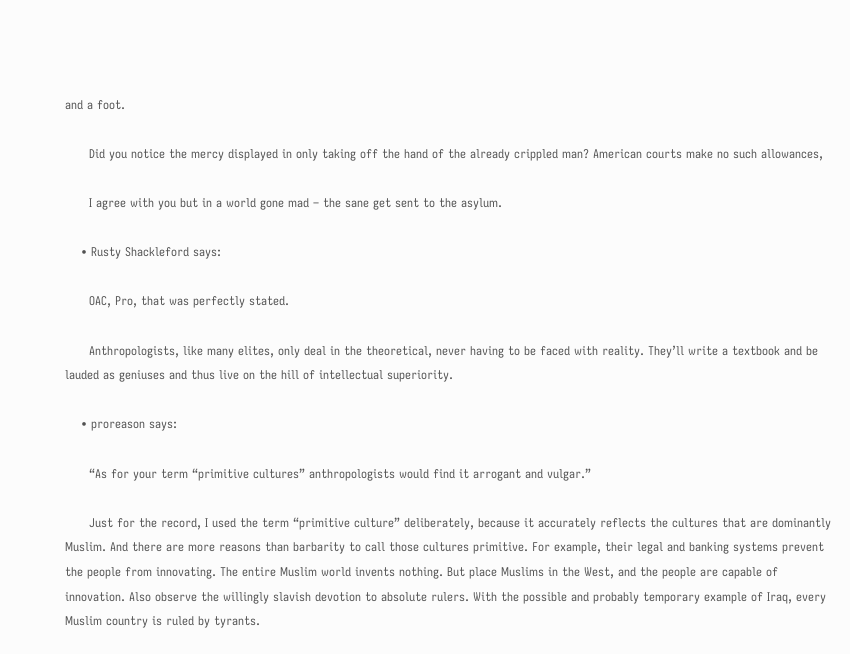and a foot.

      Did you notice the mercy displayed in only taking off the hand of the already crippled man? American courts make no such allowances,

      I agree with you but in a world gone mad – the sane get sent to the asylum.

    • Rusty Shackleford says:

      OAC, Pro, that was perfectly stated.

      Anthropologists, like many elites, only deal in the theoretical, never having to be faced with reality. They’ll write a textbook and be lauded as geniuses and thus live on the hill of intellectual superiority.

    • proreason says:

      “As for your term “primitive cultures” anthropologists would find it arrogant and vulgar.”

      Just for the record, I used the term “primitive culture” deliberately, because it accurately reflects the cultures that are dominantly Muslim. And there are more reasons than barbarity to call those cultures primitive. For example, their legal and banking systems prevent the people from innovating. The entire Muslim world invents nothing. But place Muslims in the West, and the people are capable of innovation. Also observe the willingly slavish devotion to absolute rulers. With the possible and probably temporary example of Iraq, every Muslim country is ruled by tyrants.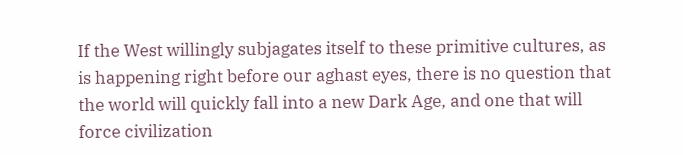If the West willingly subjagates itself to these primitive cultures, as is happening right before our aghast eyes, there is no question that the world will quickly fall into a new Dark Age, and one that will force civilization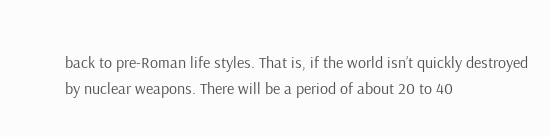back to pre-Roman life styles. That is, if the world isn’t quickly destroyed by nuclear weapons. There will be a period of about 20 to 40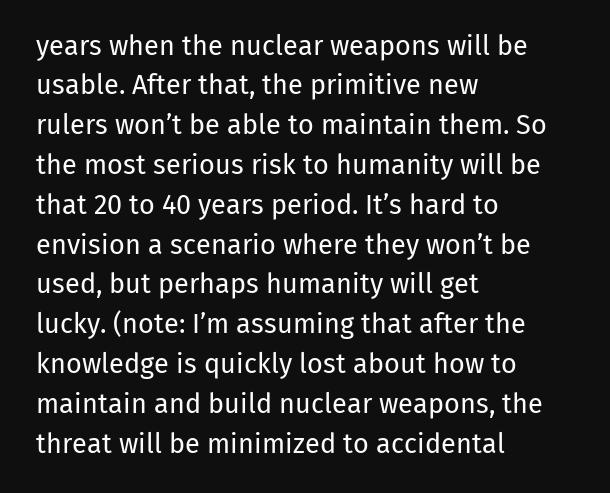years when the nuclear weapons will be usable. After that, the primitive new rulers won’t be able to maintain them. So the most serious risk to humanity will be that 20 to 40 years period. It’s hard to envision a scenario where they won’t be used, but perhaps humanity will get lucky. (note: I’m assuming that after the knowledge is quickly lost about how to maintain and build nuclear weapons, the threat will be minimized to accidental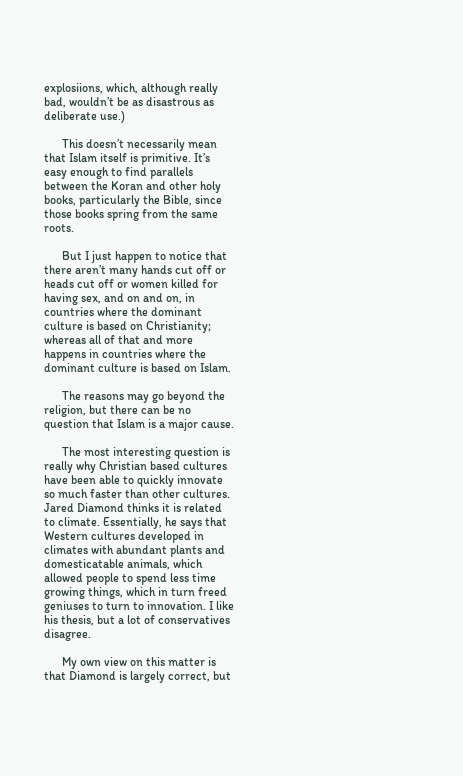explosiions, which, although really bad, wouldn’t be as disastrous as deliberate use.)

      This doesn’t necessarily mean that Islam itself is primitive. It’s easy enough to find parallels between the Koran and other holy books, particularly the Bible, since those books spring from the same roots.

      But I just happen to notice that there aren’t many hands cut off or heads cut off or women killed for having sex, and on and on, in countries where the dominant culture is based on Christianity; whereas all of that and more happens in countries where the dominant culture is based on Islam.

      The reasons may go beyond the religion, but there can be no question that Islam is a major cause.

      The most interesting question is really why Christian based cultures have been able to quickly innovate so much faster than other cultures. Jared Diamond thinks it is related to climate. Essentially, he says that Western cultures developed in climates with abundant plants and domesticatable animals, which allowed people to spend less time growing things, which in turn freed geniuses to turn to innovation. I like his thesis, but a lot of conservatives disagree.

      My own view on this matter is that Diamond is largely correct, but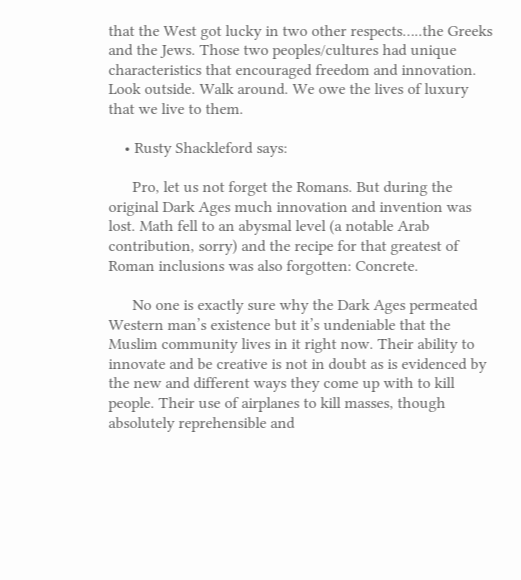that the West got lucky in two other respects…..the Greeks and the Jews. Those two peoples/cultures had unique characteristics that encouraged freedom and innovation. Look outside. Walk around. We owe the lives of luxury that we live to them.

    • Rusty Shackleford says:

      Pro, let us not forget the Romans. But during the original Dark Ages much innovation and invention was lost. Math fell to an abysmal level (a notable Arab contribution, sorry) and the recipe for that greatest of Roman inclusions was also forgotten: Concrete.

      No one is exactly sure why the Dark Ages permeated Western man’s existence but it’s undeniable that the Muslim community lives in it right now. Their ability to innovate and be creative is not in doubt as is evidenced by the new and different ways they come up with to kill people. Their use of airplanes to kill masses, though absolutely reprehensible and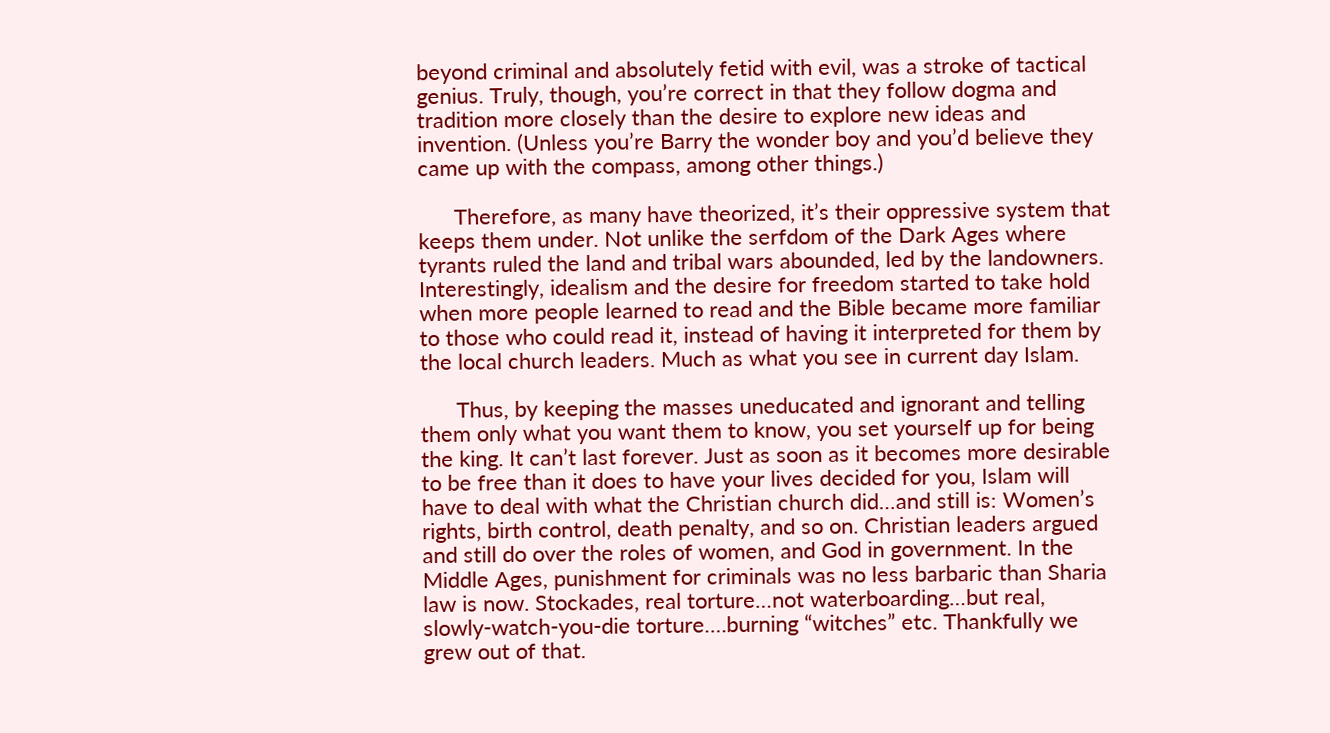beyond criminal and absolutely fetid with evil, was a stroke of tactical genius. Truly, though, you’re correct in that they follow dogma and tradition more closely than the desire to explore new ideas and invention. (Unless you’re Barry the wonder boy and you’d believe they came up with the compass, among other things.)

      Therefore, as many have theorized, it’s their oppressive system that keeps them under. Not unlike the serfdom of the Dark Ages where tyrants ruled the land and tribal wars abounded, led by the landowners. Interestingly, idealism and the desire for freedom started to take hold when more people learned to read and the Bible became more familiar to those who could read it, instead of having it interpreted for them by the local church leaders. Much as what you see in current day Islam.

      Thus, by keeping the masses uneducated and ignorant and telling them only what you want them to know, you set yourself up for being the king. It can’t last forever. Just as soon as it becomes more desirable to be free than it does to have your lives decided for you, Islam will have to deal with what the Christian church did…and still is: Women’s rights, birth control, death penalty, and so on. Christian leaders argued and still do over the roles of women, and God in government. In the Middle Ages, punishment for criminals was no less barbaric than Sharia law is now. Stockades, real torture…not waterboarding…but real, slowly-watch-you-die torture….burning “witches” etc. Thankfully we grew out of that.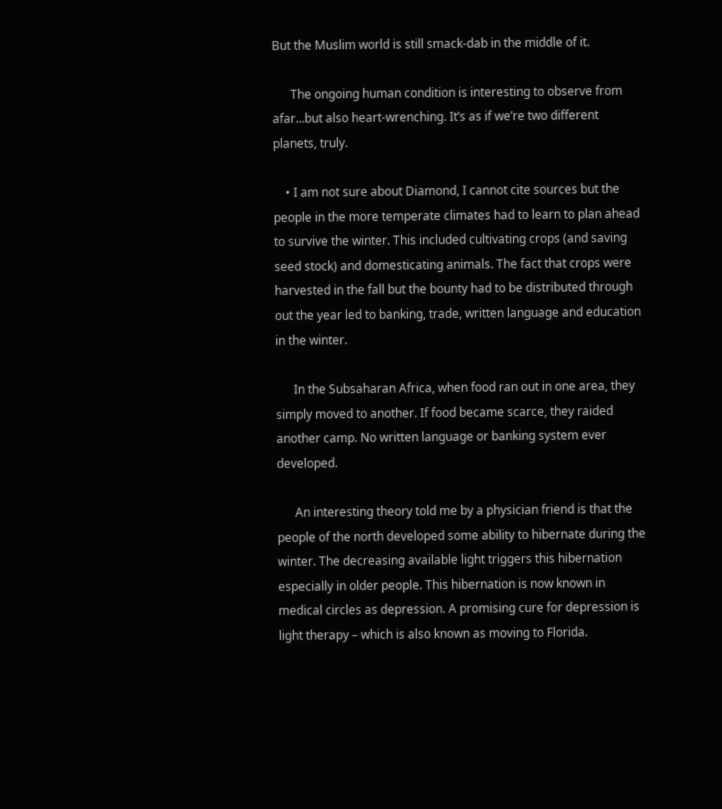But the Muslim world is still smack-dab in the middle of it.

      The ongoing human condition is interesting to observe from afar…but also heart-wrenching. It’s as if we’re two different planets, truly.

    • I am not sure about Diamond, I cannot cite sources but the people in the more temperate climates had to learn to plan ahead to survive the winter. This included cultivating crops (and saving seed stock) and domesticating animals. The fact that crops were harvested in the fall but the bounty had to be distributed through out the year led to banking, trade, written language and education in the winter.

      In the Subsaharan Africa, when food ran out in one area, they simply moved to another. If food became scarce, they raided another camp. No written language or banking system ever developed.

      An interesting theory told me by a physician friend is that the people of the north developed some ability to hibernate during the winter. The decreasing available light triggers this hibernation especially in older people. This hibernation is now known in medical circles as depression. A promising cure for depression is light therapy – which is also known as moving to Florida.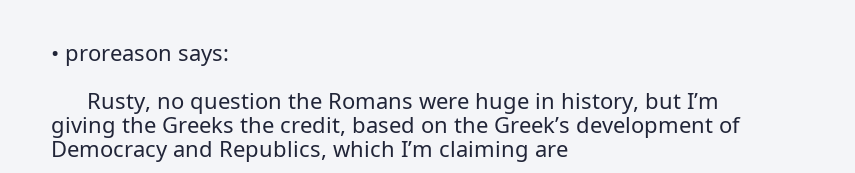• proreason says:

      Rusty, no question the Romans were huge in history, but I’m giving the Greeks the credit, based on the Greek’s development of Democracy and Republics, which I’m claiming are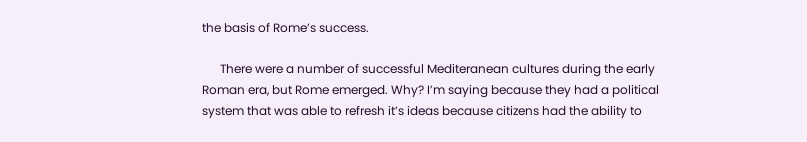the basis of Rome’s success.

      There were a number of successful Mediteranean cultures during the early Roman era, but Rome emerged. Why? I’m saying because they had a political system that was able to refresh it’s ideas because citizens had the ability to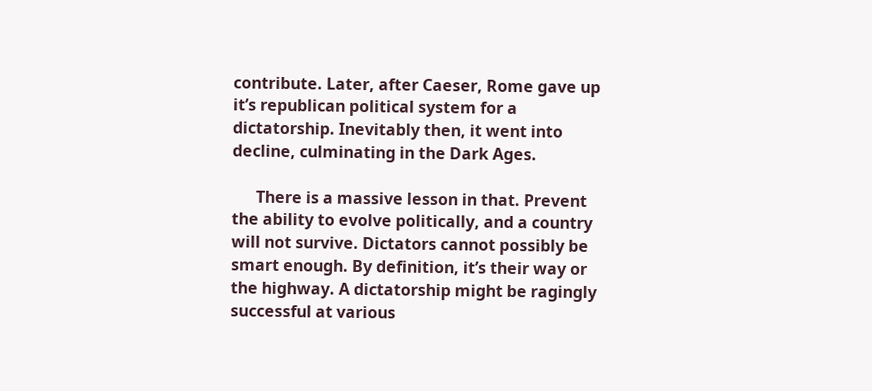contribute. Later, after Caeser, Rome gave up it’s republican political system for a dictatorship. Inevitably then, it went into decline, culminating in the Dark Ages.

      There is a massive lesson in that. Prevent the ability to evolve politically, and a country will not survive. Dictators cannot possibly be smart enough. By definition, it’s their way or the highway. A dictatorship might be ragingly successful at various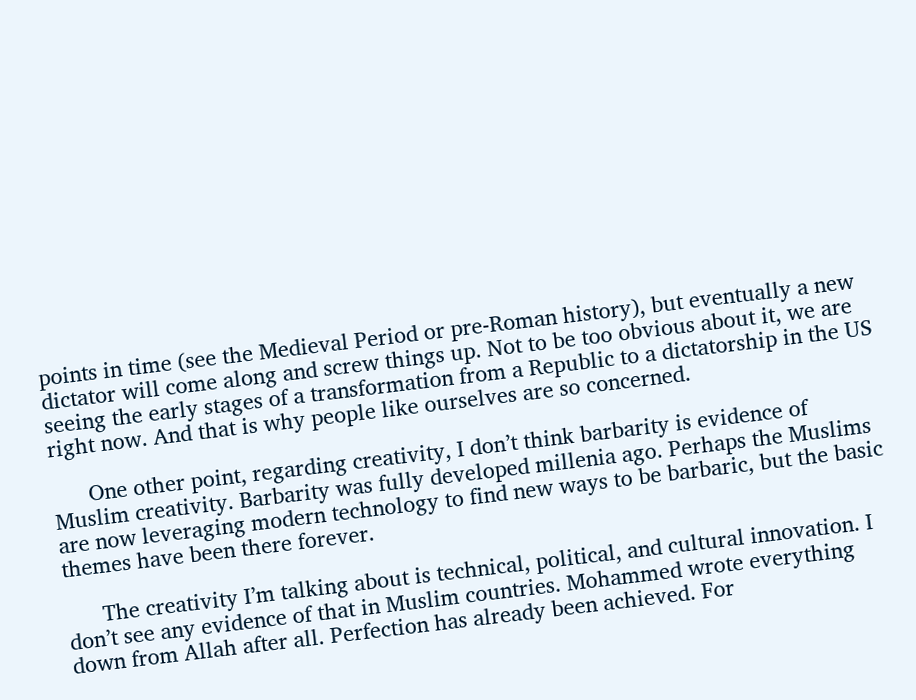points in time (see the Medieval Period or pre-Roman history), but eventually a new dictator will come along and screw things up. Not to be too obvious about it, we are seeing the early stages of a transformation from a Republic to a dictatorship in the US right now. And that is why people like ourselves are so concerned.

      One other point, regarding creativity, I don’t think barbarity is evidence of Muslim creativity. Barbarity was fully developed millenia ago. Perhaps the Muslims are now leveraging modern technology to find new ways to be barbaric, but the basic themes have been there forever.

      The creativity I’m talking about is technical, political, and cultural innovation. I don’t see any evidence of that in Muslim countries. Mohammed wrote everything down from Allah after all. Perfection has already been achieved. For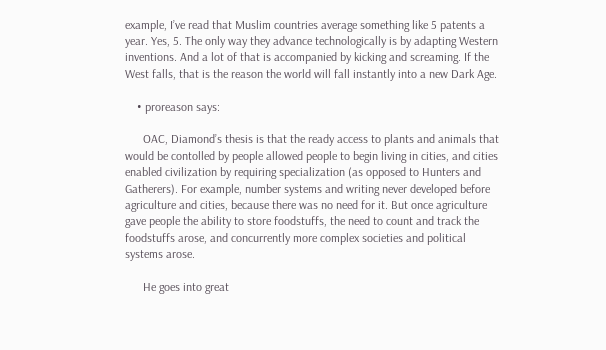example, I’ve read that Muslim countries average something like 5 patents a year. Yes, 5. The only way they advance technologically is by adapting Western inventions. And a lot of that is accompanied by kicking and screaming. If the West falls, that is the reason the world will fall instantly into a new Dark Age.

    • proreason says:

      OAC, Diamond’s thesis is that the ready access to plants and animals that would be contolled by people allowed people to begin living in cities, and cities enabled civilization by requiring specialization (as opposed to Hunters and Gatherers). For example, number systems and writing never developed before agriculture and cities, because there was no need for it. But once agriculture gave people the ability to store foodstuffs, the need to count and track the foodstuffs arose, and concurrently more complex societies and political systems arose.

      He goes into great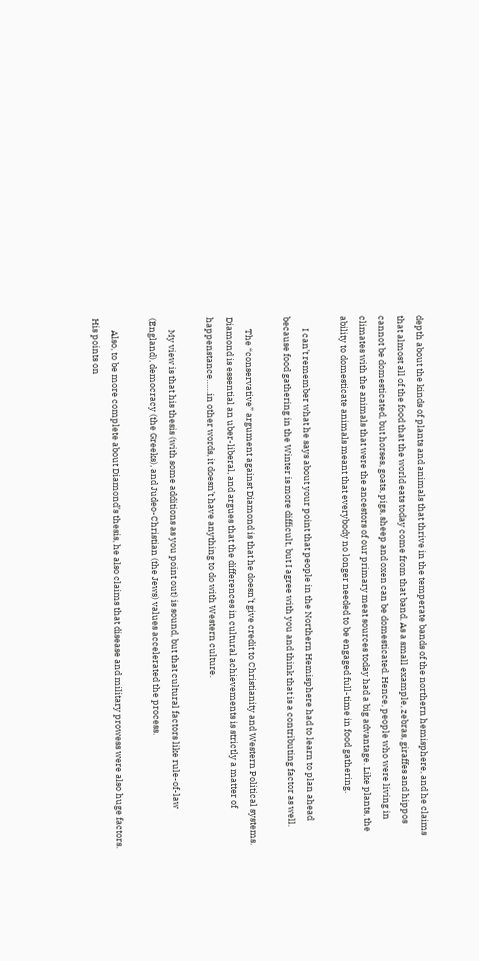depth about the kinds of plants and animals that thrive in the temperate bands of the northern hemisphere, and he claims that almost all of the food that the world eats today come from that band. As a small example, zebras, giraffes and hippos cannot be domesticated, but horses, goats, pigs, sheep and oxen can be domesticated. Hence, people who were living in climates with the animals that were the ancestors of our primary meat sources today had a big advantage. Like plants, the ability to domesticate animals meant that everybody no longer needed to be engaged full-time in food gathering.

      I can’t remember what he says about your point that people in the Northern Hemisphere had to learn to plan ahead because food gathering in the Winter is more difficult, but I agree with you and think that is a contributing factor as well.

      The “conservative” argument against Diamond is that he doesn’t give credit to Christianity and Western Political systems. Diamond is essential an uber-liberal, and argues that the differences in cultural achievements is strictly a matter of happenstance……in other words, it doesn’t have anything to do with Western culture.

      My view is that his thesis (with some additions as you point out) is sound, but that cultural factors like rule-of-law (England), democracy (the Greeks), and Judeo-Christian (the Jews) values accelerated the process.

      Also, to be more complete about Diamond’s thesis, he also claims that disease and military prowess were also huge factors. His points on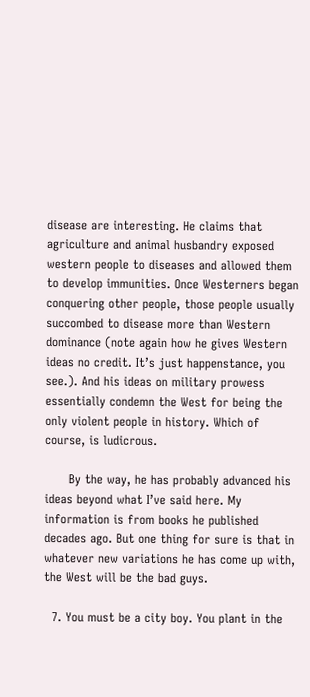disease are interesting. He claims that agriculture and animal husbandry exposed western people to diseases and allowed them to develop immunities. Once Westerners began conquering other people, those people usually succombed to disease more than Western dominance (note again how he gives Western ideas no credit. It’s just happenstance, you see.). And his ideas on military prowess essentially condemn the West for being the only violent people in history. Which of course, is ludicrous.

      By the way, he has probably advanced his ideas beyond what I’ve said here. My information is from books he published decades ago. But one thing for sure is that in whatever new variations he has come up with, the West will be the bad guys.

  7. You must be a city boy. You plant in the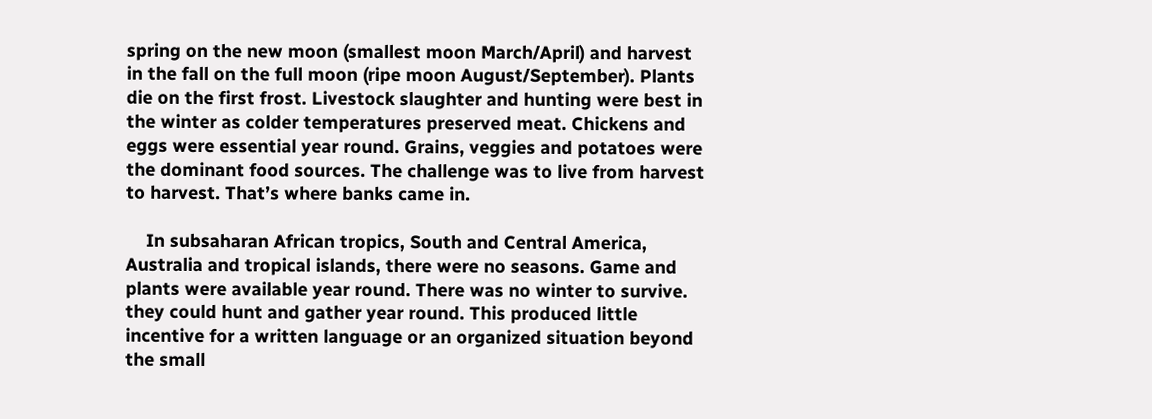spring on the new moon (smallest moon March/April) and harvest in the fall on the full moon (ripe moon August/September). Plants die on the first frost. Livestock slaughter and hunting were best in the winter as colder temperatures preserved meat. Chickens and eggs were essential year round. Grains, veggies and potatoes were the dominant food sources. The challenge was to live from harvest to harvest. That’s where banks came in.

    In subsaharan African tropics, South and Central America, Australia and tropical islands, there were no seasons. Game and plants were available year round. There was no winter to survive. they could hunt and gather year round. This produced little incentive for a written language or an organized situation beyond the small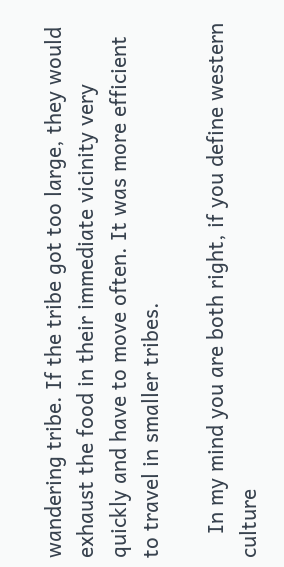wandering tribe. If the tribe got too large, they would exhaust the food in their immediate vicinity very quickly and have to move often. It was more efficient to travel in smaller tribes.

    In my mind you are both right, if you define western culture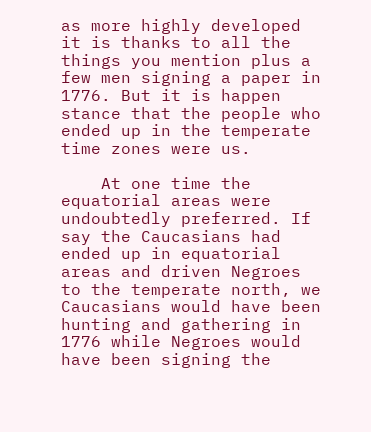as more highly developed it is thanks to all the things you mention plus a few men signing a paper in 1776. But it is happen stance that the people who ended up in the temperate time zones were us.

    At one time the equatorial areas were undoubtedly preferred. If say the Caucasians had ended up in equatorial areas and driven Negroes to the temperate north, we Caucasians would have been hunting and gathering in 1776 while Negroes would have been signing the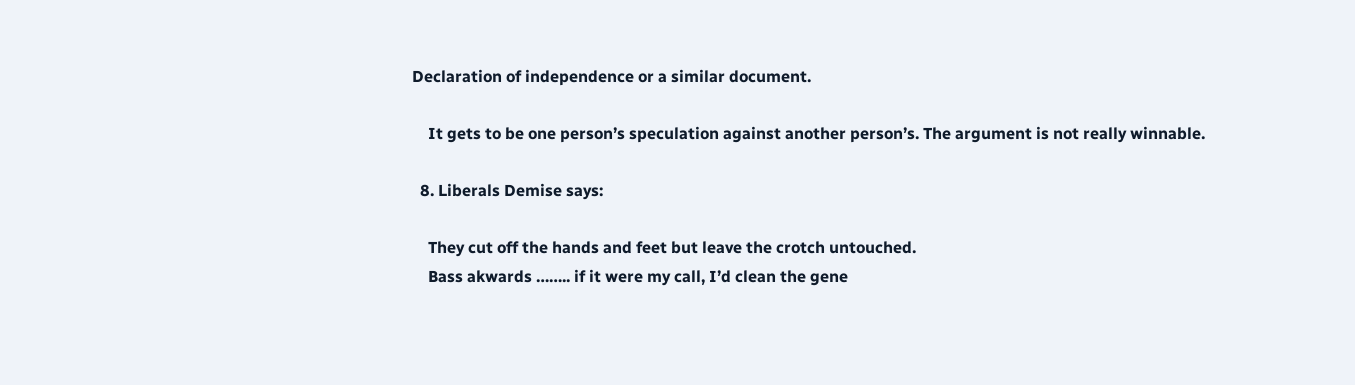Declaration of independence or a similar document.

    It gets to be one person’s speculation against another person’s. The argument is not really winnable.

  8. Liberals Demise says:

    They cut off the hands and feet but leave the crotch untouched.
    Bass akwards …….. if it were my call, I’d clean the gene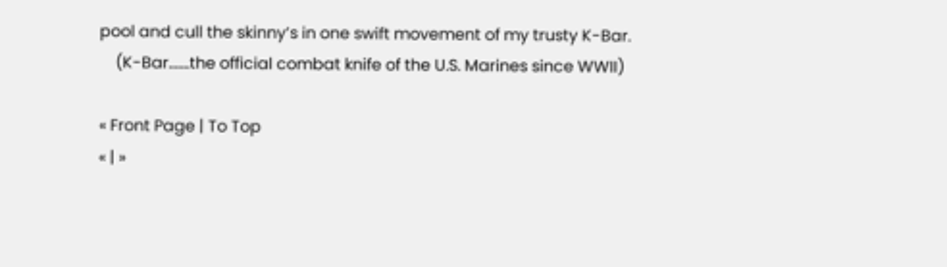pool and cull the skinny’s in one swift movement of my trusty K-Bar.
    (K-Bar…….the official combat knife of the U.S. Marines since WWII)

« Front Page | To Top
« | »